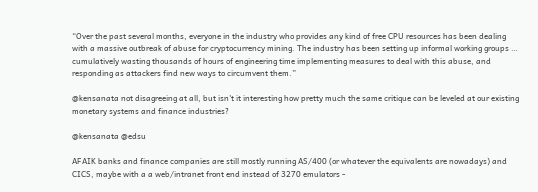“Over the past several months, everyone in the industry who provides any kind of free CPU resources has been dealing with a massive outbreak of abuse for cryptocurrency mining. The industry has been setting up informal working groups … cumulatively wasting thousands of hours of engineering time implementing measures to deal with this abuse, and responding as attackers find new ways to circumvent them.”

@kensanata not disagreeing at all, but isn't it interesting how pretty much the same critique can be leveled at our existing monetary systems and finance industries?

@kensanata @edsu

AFAIK banks and finance companies are still mostly running AS/400 (or whatever the equivalents are nowadays) and CICS, maybe with a a web/intranet front end instead of 3270 emulators -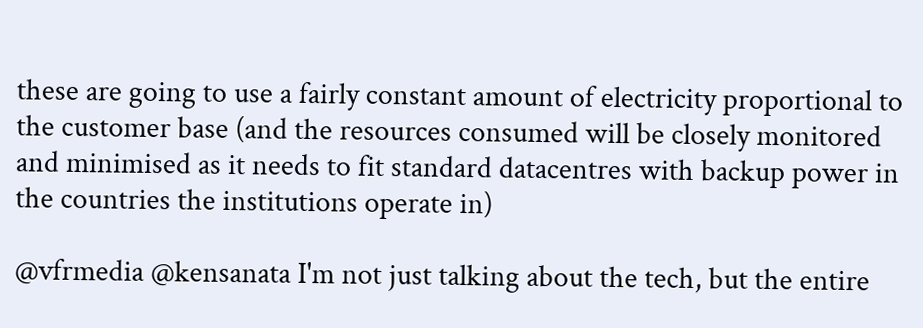these are going to use a fairly constant amount of electricity proportional to the customer base (and the resources consumed will be closely monitored and minimised as it needs to fit standard datacentres with backup power in the countries the institutions operate in)

@vfrmedia @kensanata I'm not just talking about the tech, but the entire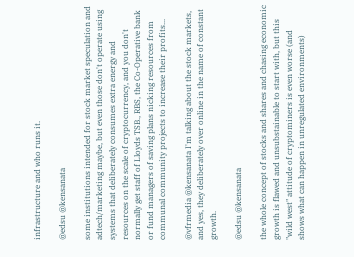infrastructure and who runs it.

@edsu @kensanata

some institutions intended for stock market speculation and adtech/marketing maybe, but even those don't operate using systems that deliberately consumes extra energy and resources on the scale of cryptocurrency, and you don't normally get staff of Lloyds TSB., RBS, the Co-Operative bank or fund managers of saving plans nicking resources from communal community projects to increase their profits...

@vfrmedia @kensanata I'm talking about the stock markets, and yes, they deliberately over online in the name of constant growth.

@edsu @kensanata

the whole concept of stocks and shares and chasing economic growth is flawed and unsubstainable to start with, but this "wild west" attitude of cryptominers is even worse (and shows what can happen in unregulated environments)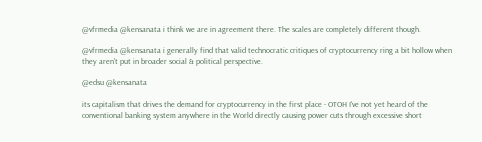@vfrmedia @kensanata i think we are in agreement there. The scales are completely different though.

@vfrmedia @kensanata i generally find that valid technocratic critiques of cryptocurrency ring a bit hollow when they aren't put in broader social & political perspective.

@edsu @kensanata

its capitalism that drives the demand for cryptocurrency in the first place - OTOH I've not yet heard of the conventional banking system anywhere in the World directly causing power cuts through excessive short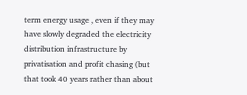term energy usage , even if they may have slowly degraded the electricity distribution infrastructure by privatisation and profit chasing (but that took 40 years rather than about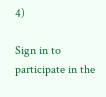4)

Sign in to participate in the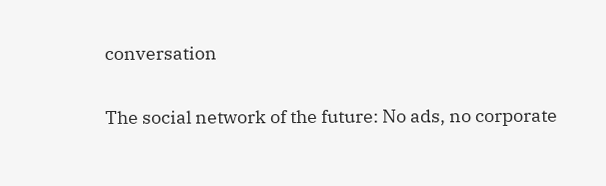conversation

The social network of the future: No ads, no corporate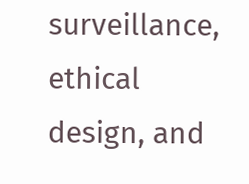surveillance, ethical design, and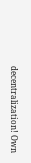decentralization! Own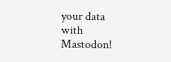your data with Mastodon!